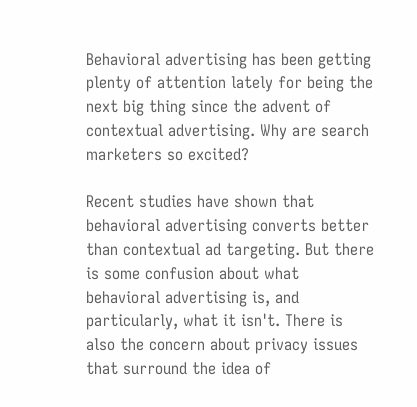Behavioral advertising has been getting plenty of attention lately for being the next big thing since the advent of contextual advertising. Why are search marketers so excited?

Recent studies have shown that behavioral advertising converts better than contextual ad targeting. But there is some confusion about what behavioral advertising is, and particularly, what it isn't. There is also the concern about privacy issues that surround the idea of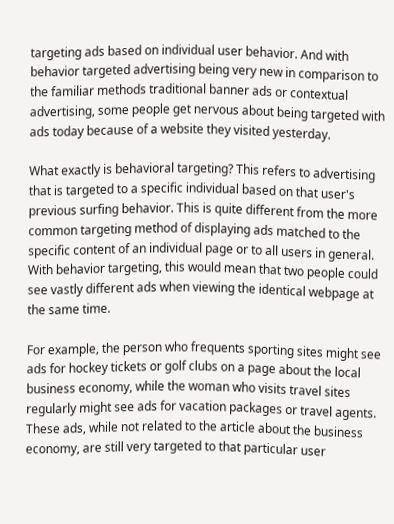targeting ads based on individual user behavior. And with behavior targeted advertising being very new in comparison to the familiar methods traditional banner ads or contextual advertising, some people get nervous about being targeted with ads today because of a website they visited yesterday.

What exactly is behavioral targeting? This refers to advertising that is targeted to a specific individual based on that user's previous surfing behavior. This is quite different from the more common targeting method of displaying ads matched to the specific content of an individual page or to all users in general. With behavior targeting, this would mean that two people could see vastly different ads when viewing the identical webpage at the same time.

For example, the person who frequents sporting sites might see ads for hockey tickets or golf clubs on a page about the local business economy, while the woman who visits travel sites regularly might see ads for vacation packages or travel agents. These ads, while not related to the article about the business economy, are still very targeted to that particular user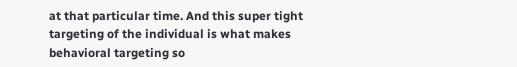at that particular time. And this super tight targeting of the individual is what makes behavioral targeting so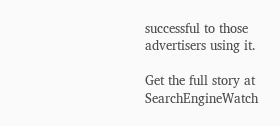successful to those advertisers using it.

Get the full story at SearchEngineWatch